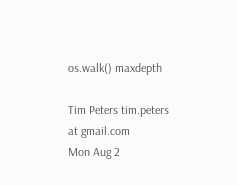os.walk() maxdepth

Tim Peters tim.peters at gmail.com
Mon Aug 2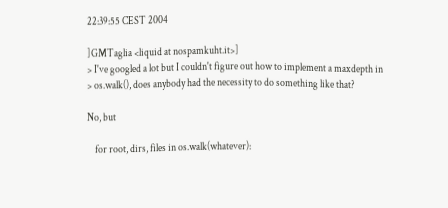22:39:55 CEST 2004

]GMTaglia <liquid at nospamkuht.it>]
> I've googled a lot but I couldn't figure out how to implement a maxdepth in
> os.walk(), does anybody had the necessity to do something like that?

No, but

    for root, dirs, files in os.walk(whatever):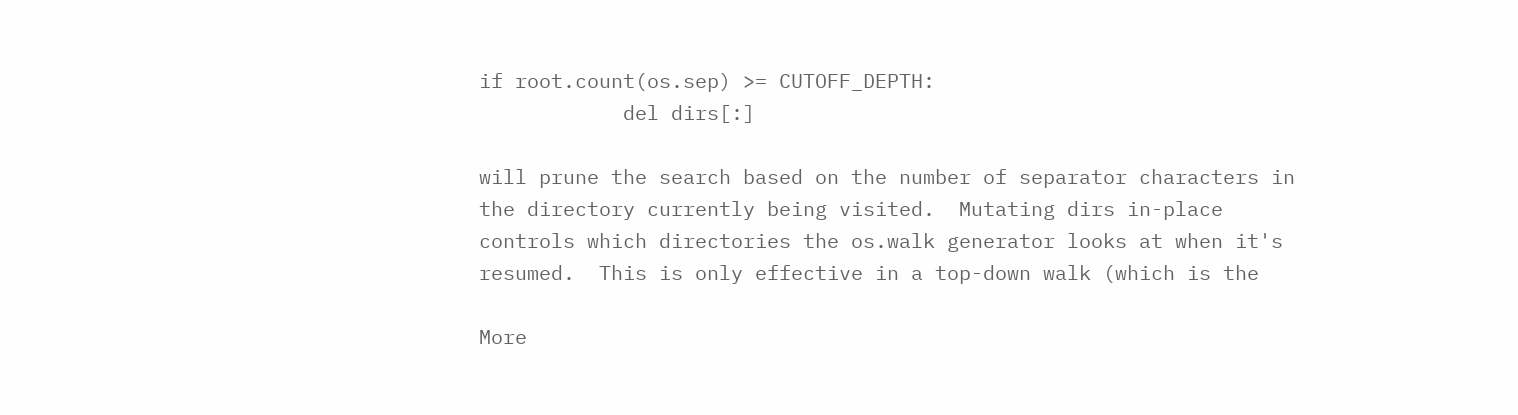if root.count(os.sep) >= CUTOFF_DEPTH:
            del dirs[:]

will prune the search based on the number of separator characters in
the directory currently being visited.  Mutating dirs in-place
controls which directories the os.walk generator looks at when it's
resumed.  This is only effective in a top-down walk (which is the

More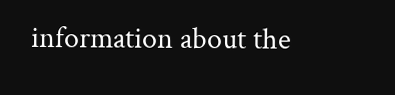information about the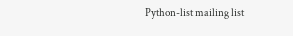Python-list mailing list